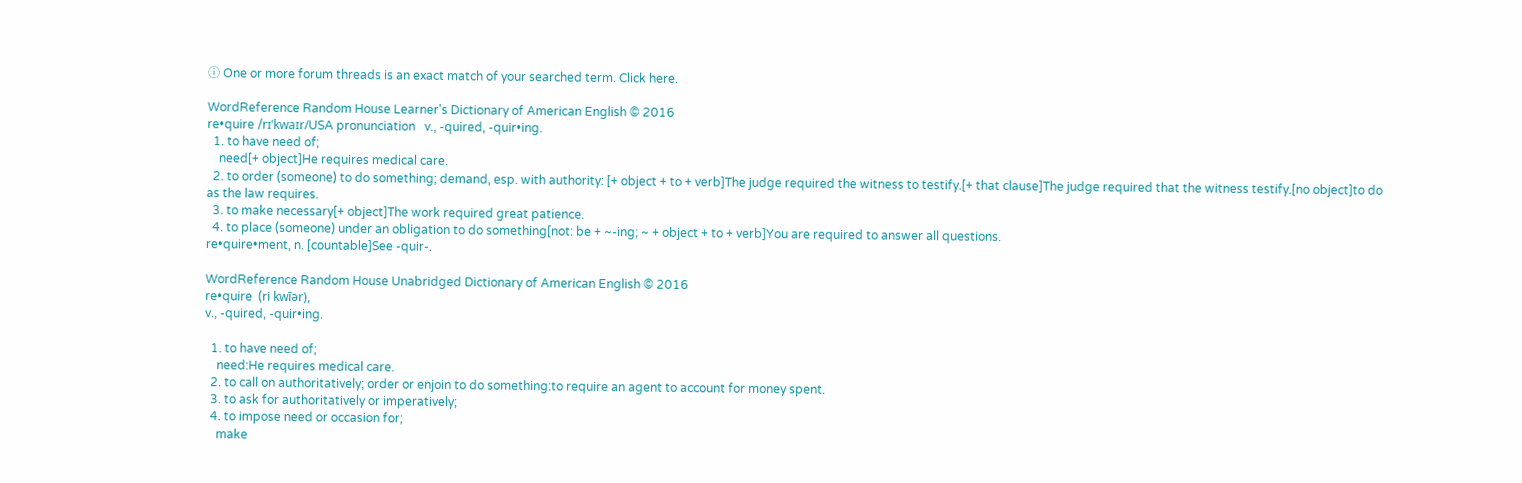ⓘ One or more forum threads is an exact match of your searched term. Click here.

WordReference Random House Learner's Dictionary of American English © 2016
re•quire /rɪˈkwaɪr/USA pronunciation   v., -quired, -quir•ing.
  1. to have need of;
    need[+ object]He requires medical care.
  2. to order (someone) to do something; demand, esp. with authority: [+ object + to + verb]The judge required the witness to testify.[+ that clause]The judge required that the witness testify.[no object]to do as the law requires.
  3. to make necessary[+ object]The work required great patience.
  4. to place (someone) under an obligation to do something[not: be + ~-ing; ~ + object + to + verb]You are required to answer all questions.
re•quire•ment, n. [countable]See -quir-.

WordReference Random House Unabridged Dictionary of American English © 2016
re•quire  (ri kwīər),
v., -quired, -quir•ing.

  1. to have need of;
    need:He requires medical care.
  2. to call on authoritatively; order or enjoin to do something:to require an agent to account for money spent.
  3. to ask for authoritatively or imperatively;
  4. to impose need or occasion for;
    make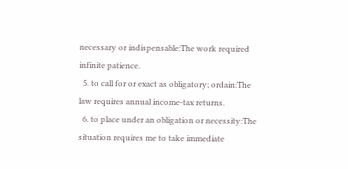necessary or indispensable:The work required infinite patience.
  5. to call for or exact as obligatory; ordain:The law requires annual income-tax returns.
  6. to place under an obligation or necessity:The situation requires me to take immediate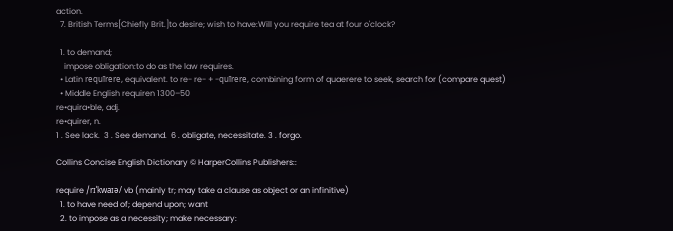action.
  7. British Terms[Chiefly Brit.]to desire; wish to have:Will you require tea at four o'clock?

  1. to demand;
    impose obligation:to do as the law requires.
  • Latin requīrere, equivalent. to re- re- + -quīrere, combining form of quaerere to seek, search for (compare quest)
  • Middle English requiren 1300–50
re•quira•ble, adj.
re•quirer, n.
1 . See lack.  3 . See demand.  6 . obligate, necessitate. 3 . forgo.

Collins Concise English Dictionary © HarperCollins Publishers::

require /rɪˈkwaɪə/ vb (mainly tr; may take a clause as object or an infinitive)
  1. to have need of; depend upon; want
  2. to impose as a necessity; make necessary: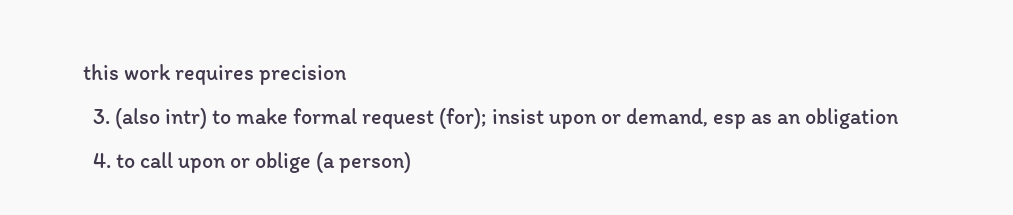this work requires precision
  3. (also intr) to make formal request (for); insist upon or demand, esp as an obligation
  4. to call upon or oblige (a person)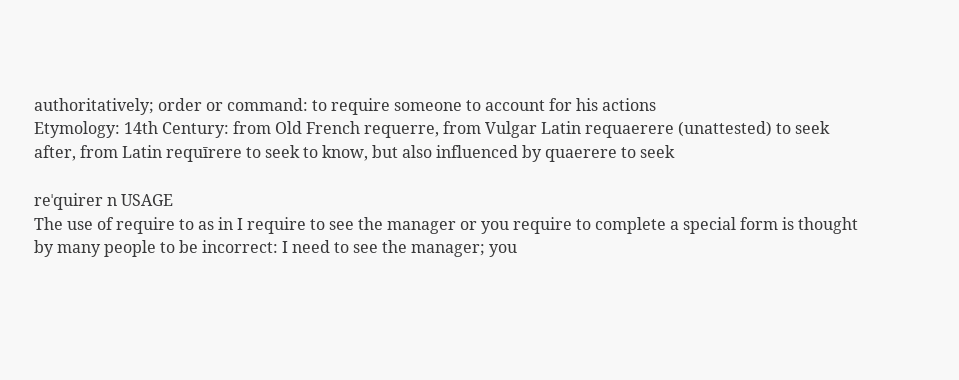authoritatively; order or command: to require someone to account for his actions
Etymology: 14th Century: from Old French requerre, from Vulgar Latin requaerere (unattested) to seek after, from Latin requīrere to seek to know, but also influenced by quaerere to seek

reˈquirer n USAGE
The use of require to as in I require to see the manager or you require to complete a special form is thought by many people to be incorrect: I need to see the manager; you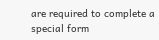are required to complete a special form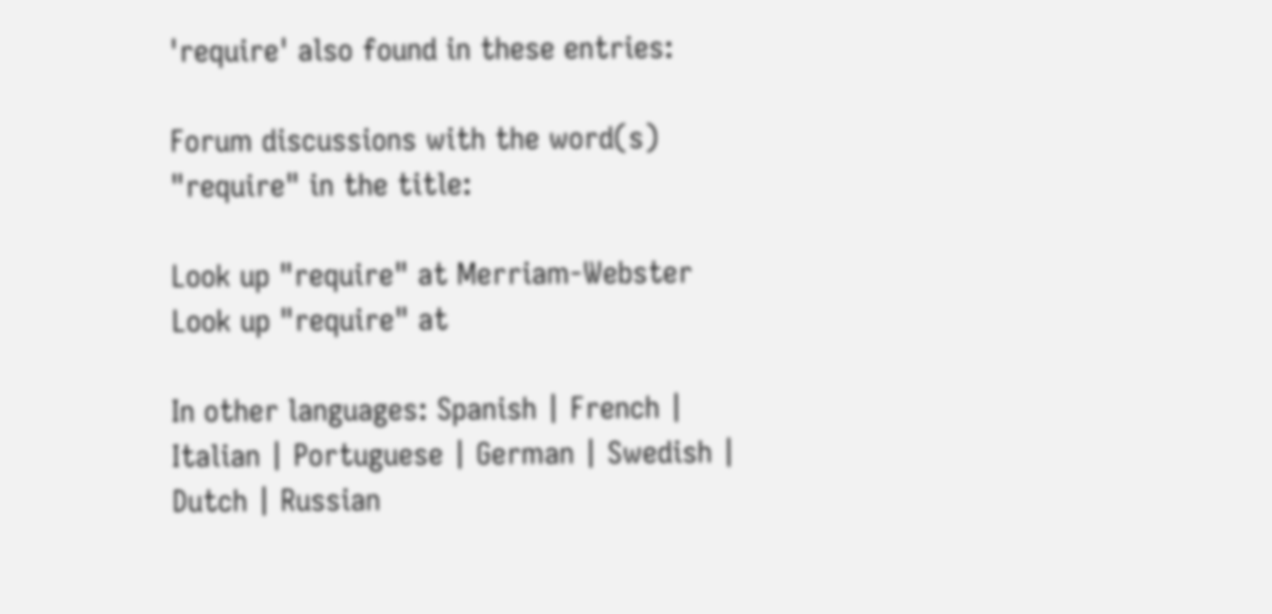'require' also found in these entries:

Forum discussions with the word(s) "require" in the title:

Look up "require" at Merriam-Webster
Look up "require" at

In other languages: Spanish | French | Italian | Portuguese | German | Swedish | Dutch | Russian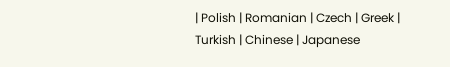| Polish | Romanian | Czech | Greek | Turkish | Chinese | Japanese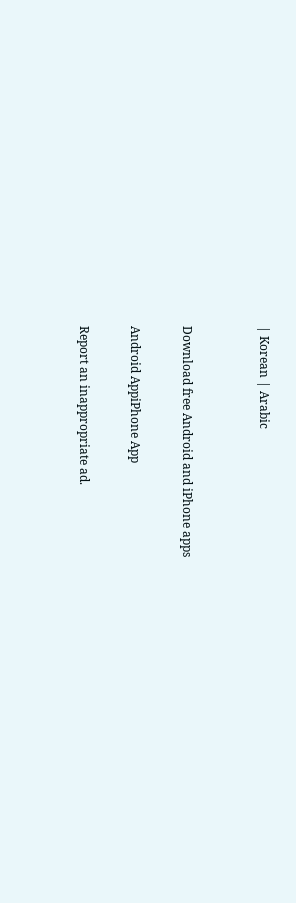| Korean | Arabic


Download free Android and iPhone apps

Android AppiPhone App

Report an inappropriate ad.